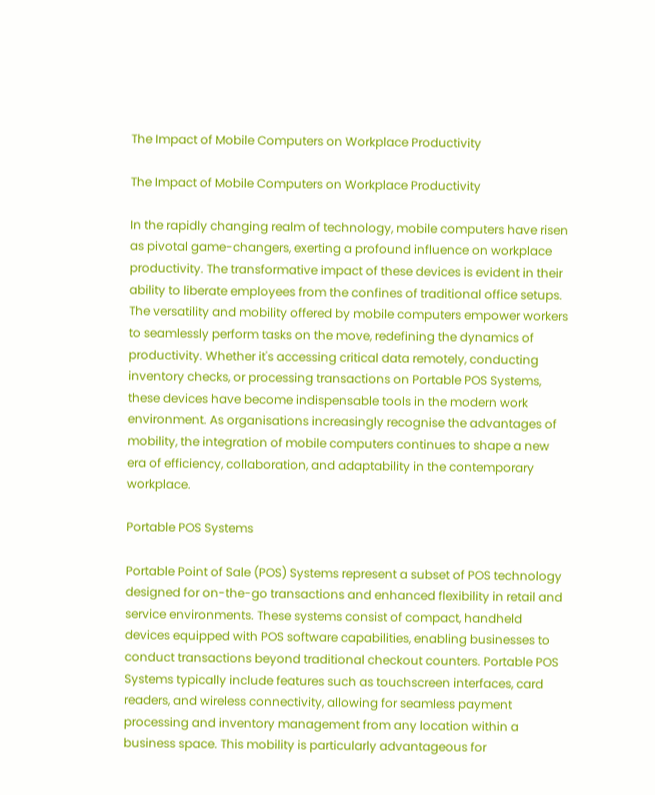The Impact of Mobile Computers on Workplace Productivity

The Impact of Mobile Computers on Workplace Productivity

In the rapidly changing realm of technology, mobile computers have risen as pivotal game-changers, exerting a profound influence on workplace productivity. The transformative impact of these devices is evident in their ability to liberate employees from the confines of traditional office setups. The versatility and mobility offered by mobile computers empower workers to seamlessly perform tasks on the move, redefining the dynamics of productivity. Whether it's accessing critical data remotely, conducting inventory checks, or processing transactions on Portable POS Systems, these devices have become indispensable tools in the modern work environment. As organisations increasingly recognise the advantages of mobility, the integration of mobile computers continues to shape a new era of efficiency, collaboration, and adaptability in the contemporary workplace.

Portable POS Systems

Portable Point of Sale (POS) Systems represent a subset of POS technology designed for on-the-go transactions and enhanced flexibility in retail and service environments. These systems consist of compact, handheld devices equipped with POS software capabilities, enabling businesses to conduct transactions beyond traditional checkout counters. Portable POS Systems typically include features such as touchscreen interfaces, card readers, and wireless connectivity, allowing for seamless payment processing and inventory management from any location within a business space. This mobility is particularly advantageous for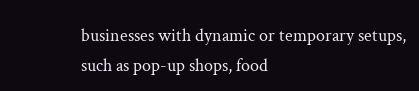businesses with dynamic or temporary setups, such as pop-up shops, food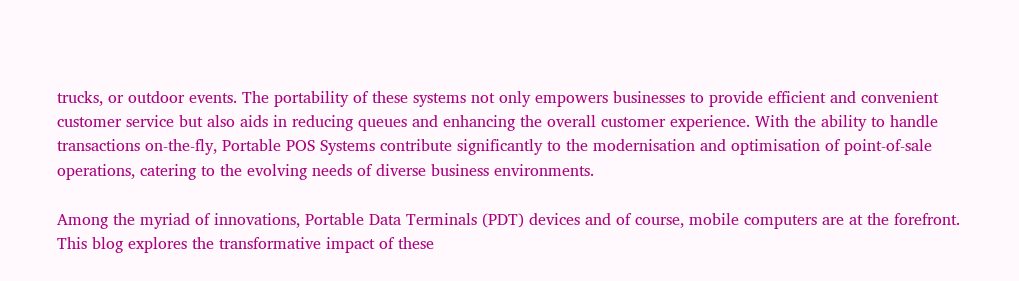trucks, or outdoor events. The portability of these systems not only empowers businesses to provide efficient and convenient customer service but also aids in reducing queues and enhancing the overall customer experience. With the ability to handle transactions on-the-fly, Portable POS Systems contribute significantly to the modernisation and optimisation of point-of-sale operations, catering to the evolving needs of diverse business environments.

Among the myriad of innovations, Portable Data Terminals (PDT) devices and of course, mobile computers are at the forefront. This blog explores the transformative impact of these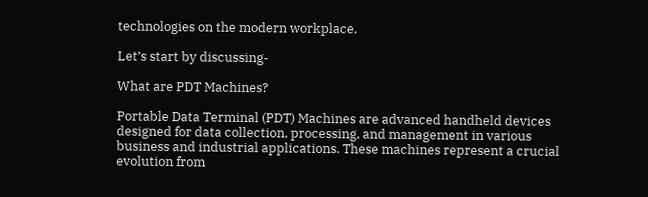technologies on the modern workplace.

Let’s start by discussing-

What are PDT Machines?

Portable Data Terminal (PDT) Machines are advanced handheld devices designed for data collection, processing, and management in various business and industrial applications. These machines represent a crucial evolution from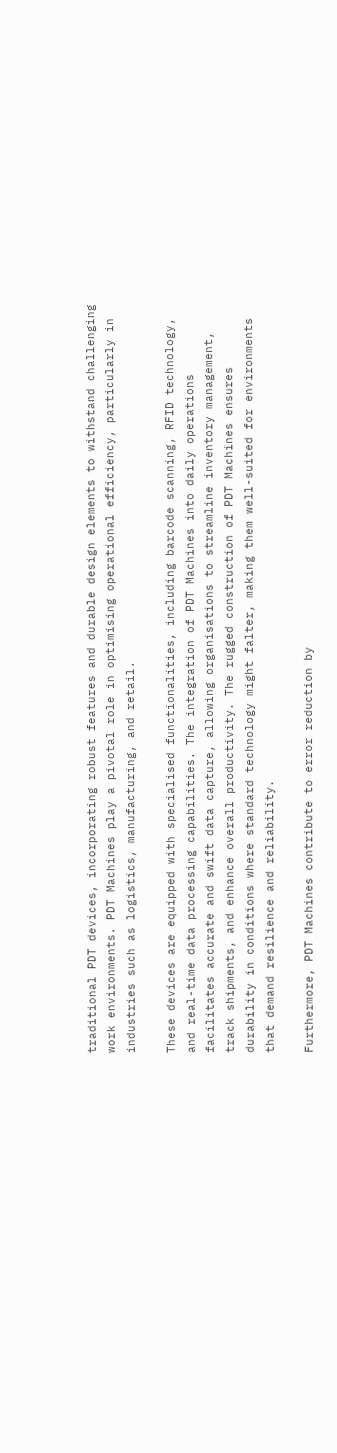traditional PDT devices, incorporating robust features and durable design elements to withstand challenging work environments. PDT Machines play a pivotal role in optimising operational efficiency, particularly in industries such as logistics, manufacturing, and retail.

These devices are equipped with specialised functionalities, including barcode scanning, RFID technology, and real-time data processing capabilities. The integration of PDT Machines into daily operations facilitates accurate and swift data capture, allowing organisations to streamline inventory management, track shipments, and enhance overall productivity. The rugged construction of PDT Machines ensures durability in conditions where standard technology might falter, making them well-suited for environments that demand resilience and reliability.

Furthermore, PDT Machines contribute to error reduction by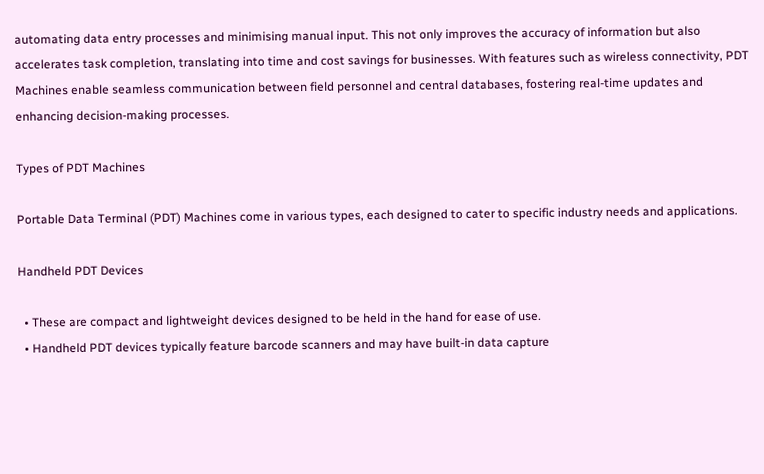automating data entry processes and minimising manual input. This not only improves the accuracy of information but also accelerates task completion, translating into time and cost savings for businesses. With features such as wireless connectivity, PDT Machines enable seamless communication between field personnel and central databases, fostering real-time updates and enhancing decision-making processes.

Types of PDT Machines

Portable Data Terminal (PDT) Machines come in various types, each designed to cater to specific industry needs and applications.

Handheld PDT Devices

  • These are compact and lightweight devices designed to be held in the hand for ease of use.
  • Handheld PDT devices typically feature barcode scanners and may have built-in data capture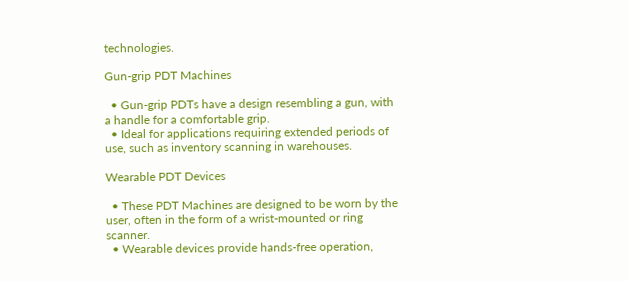technologies.

Gun-grip PDT Machines

  • Gun-grip PDTs have a design resembling a gun, with a handle for a comfortable grip.
  • Ideal for applications requiring extended periods of use, such as inventory scanning in warehouses.

Wearable PDT Devices

  • These PDT Machines are designed to be worn by the user, often in the form of a wrist-mounted or ring scanner.
  • Wearable devices provide hands-free operation,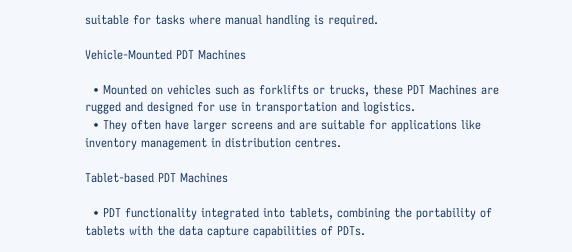suitable for tasks where manual handling is required.

Vehicle-Mounted PDT Machines

  • Mounted on vehicles such as forklifts or trucks, these PDT Machines are rugged and designed for use in transportation and logistics.
  • They often have larger screens and are suitable for applications like inventory management in distribution centres.

Tablet-based PDT Machines

  • PDT functionality integrated into tablets, combining the portability of tablets with the data capture capabilities of PDTs.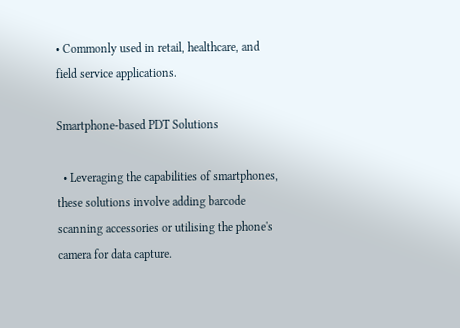• Commonly used in retail, healthcare, and field service applications.

Smartphone-based PDT Solutions

  • Leveraging the capabilities of smartphones, these solutions involve adding barcode scanning accessories or utilising the phone's camera for data capture.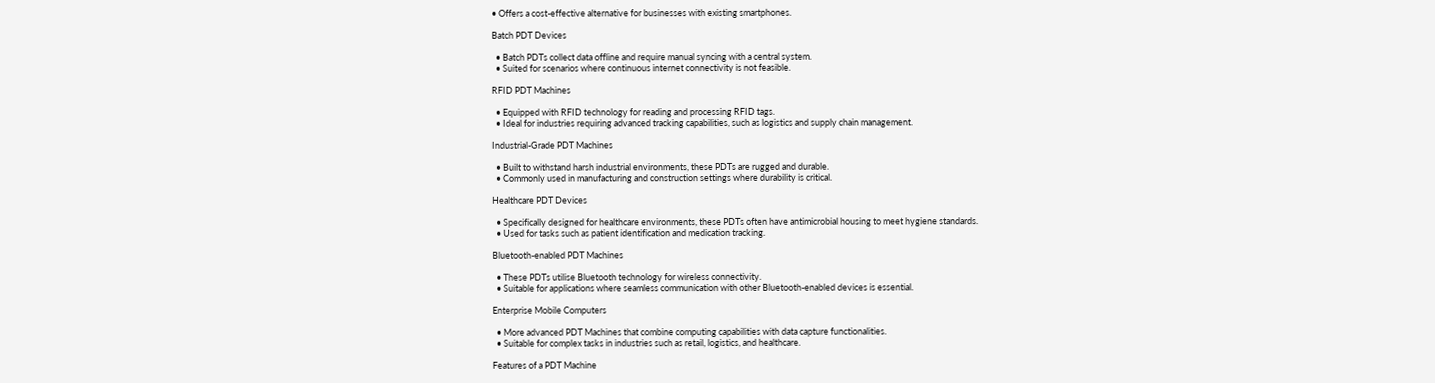• Offers a cost-effective alternative for businesses with existing smartphones.

Batch PDT Devices

  • Batch PDTs collect data offline and require manual syncing with a central system.
  • Suited for scenarios where continuous internet connectivity is not feasible.

RFID PDT Machines

  • Equipped with RFID technology for reading and processing RFID tags.
  • Ideal for industries requiring advanced tracking capabilities, such as logistics and supply chain management.

Industrial-Grade PDT Machines

  • Built to withstand harsh industrial environments, these PDTs are rugged and durable.
  • Commonly used in manufacturing and construction settings where durability is critical.

Healthcare PDT Devices

  • Specifically designed for healthcare environments, these PDTs often have antimicrobial housing to meet hygiene standards.
  • Used for tasks such as patient identification and medication tracking.

Bluetooth-enabled PDT Machines

  • These PDTs utilise Bluetooth technology for wireless connectivity.
  • Suitable for applications where seamless communication with other Bluetooth-enabled devices is essential.

Enterprise Mobile Computers

  • More advanced PDT Machines that combine computing capabilities with data capture functionalities.
  • Suitable for complex tasks in industries such as retail, logistics, and healthcare.

Features of a PDT Machine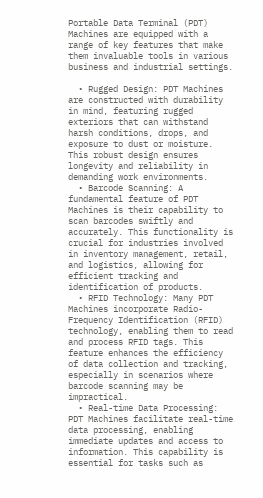Portable Data Terminal (PDT) Machines are equipped with a range of key features that make them invaluable tools in various business and industrial settings.

  • Rugged Design: PDT Machines are constructed with durability in mind, featuring rugged exteriors that can withstand harsh conditions, drops, and exposure to dust or moisture. This robust design ensures longevity and reliability in demanding work environments.
  • Barcode Scanning: A fundamental feature of PDT Machines is their capability to scan barcodes swiftly and accurately. This functionality is crucial for industries involved in inventory management, retail, and logistics, allowing for efficient tracking and identification of products.
  • RFID Technology: Many PDT Machines incorporate Radio-Frequency Identification (RFID) technology, enabling them to read and process RFID tags. This feature enhances the efficiency of data collection and tracking, especially in scenarios where barcode scanning may be impractical.
  • Real-time Data Processing: PDT Machines facilitate real-time data processing, enabling immediate updates and access to information. This capability is essential for tasks such as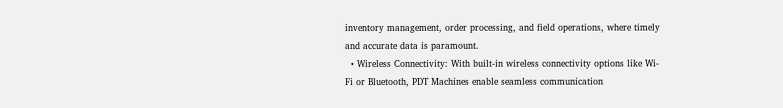inventory management, order processing, and field operations, where timely and accurate data is paramount.
  • Wireless Connectivity: With built-in wireless connectivity options like Wi-Fi or Bluetooth, PDT Machines enable seamless communication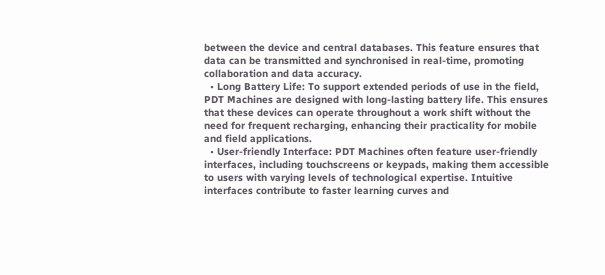between the device and central databases. This feature ensures that data can be transmitted and synchronised in real-time, promoting collaboration and data accuracy.
  • Long Battery Life: To support extended periods of use in the field, PDT Machines are designed with long-lasting battery life. This ensures that these devices can operate throughout a work shift without the need for frequent recharging, enhancing their practicality for mobile and field applications.
  • User-friendly Interface: PDT Machines often feature user-friendly interfaces, including touchscreens or keypads, making them accessible to users with varying levels of technological expertise. Intuitive interfaces contribute to faster learning curves and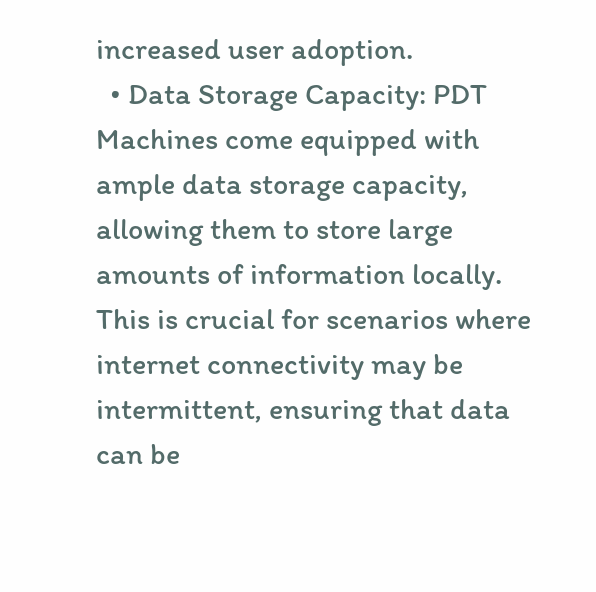increased user adoption.
  • Data Storage Capacity: PDT Machines come equipped with ample data storage capacity, allowing them to store large amounts of information locally. This is crucial for scenarios where internet connectivity may be intermittent, ensuring that data can be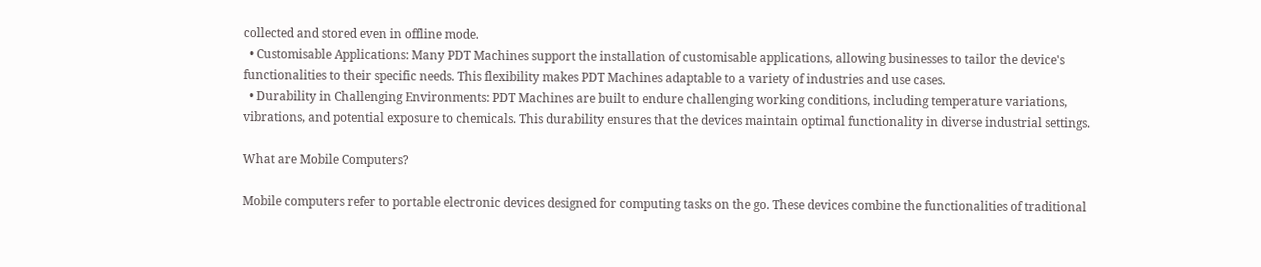collected and stored even in offline mode.
  • Customisable Applications: Many PDT Machines support the installation of customisable applications, allowing businesses to tailor the device's functionalities to their specific needs. This flexibility makes PDT Machines adaptable to a variety of industries and use cases.
  • Durability in Challenging Environments: PDT Machines are built to endure challenging working conditions, including temperature variations, vibrations, and potential exposure to chemicals. This durability ensures that the devices maintain optimal functionality in diverse industrial settings.

What are Mobile Computers?

Mobile computers refer to portable electronic devices designed for computing tasks on the go. These devices combine the functionalities of traditional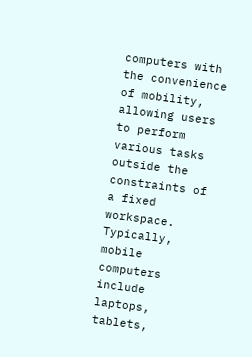computers with the convenience of mobility, allowing users to perform various tasks outside the constraints of a fixed workspace. Typically, mobile computers include laptops, tablets,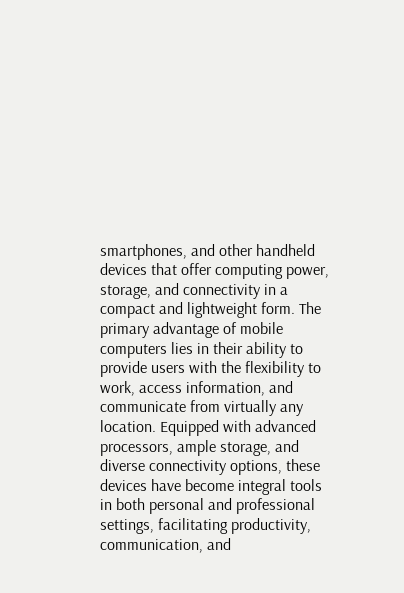smartphones, and other handheld devices that offer computing power, storage, and connectivity in a compact and lightweight form. The primary advantage of mobile computers lies in their ability to provide users with the flexibility to work, access information, and communicate from virtually any location. Equipped with advanced processors, ample storage, and diverse connectivity options, these devices have become integral tools in both personal and professional settings, facilitating productivity, communication, and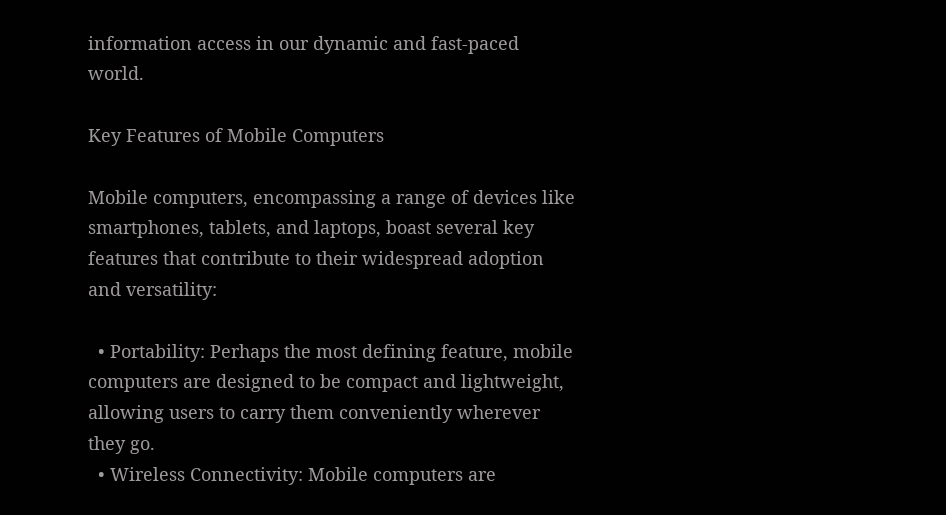information access in our dynamic and fast-paced world.

Key Features of Mobile Computers

Mobile computers, encompassing a range of devices like smartphones, tablets, and laptops, boast several key features that contribute to their widespread adoption and versatility:

  • Portability: Perhaps the most defining feature, mobile computers are designed to be compact and lightweight, allowing users to carry them conveniently wherever they go.
  • Wireless Connectivity: Mobile computers are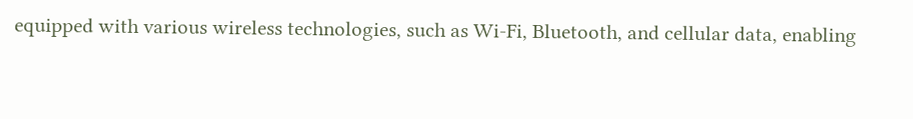equipped with various wireless technologies, such as Wi-Fi, Bluetooth, and cellular data, enabling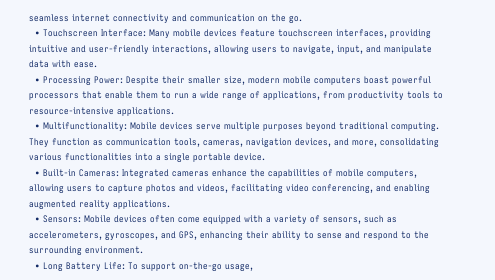seamless internet connectivity and communication on the go.
  • Touchscreen Interface: Many mobile devices feature touchscreen interfaces, providing intuitive and user-friendly interactions, allowing users to navigate, input, and manipulate data with ease.
  • Processing Power: Despite their smaller size, modern mobile computers boast powerful processors that enable them to run a wide range of applications, from productivity tools to resource-intensive applications.
  • Multifunctionality: Mobile devices serve multiple purposes beyond traditional computing. They function as communication tools, cameras, navigation devices, and more, consolidating various functionalities into a single portable device.
  • Built-in Cameras: Integrated cameras enhance the capabilities of mobile computers, allowing users to capture photos and videos, facilitating video conferencing, and enabling augmented reality applications.
  • Sensors: Mobile devices often come equipped with a variety of sensors, such as accelerometers, gyroscopes, and GPS, enhancing their ability to sense and respond to the surrounding environment.
  • Long Battery Life: To support on-the-go usage,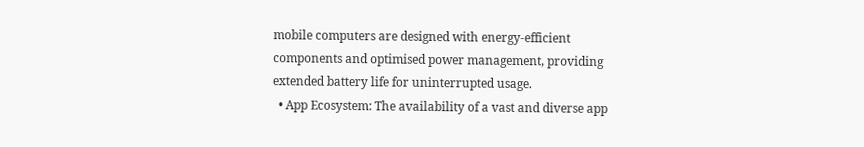mobile computers are designed with energy-efficient components and optimised power management, providing extended battery life for uninterrupted usage.
  • App Ecosystem: The availability of a vast and diverse app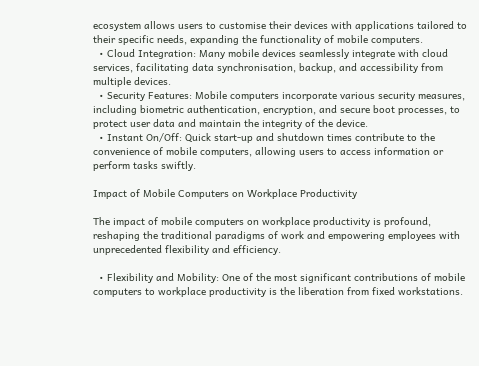ecosystem allows users to customise their devices with applications tailored to their specific needs, expanding the functionality of mobile computers.
  • Cloud Integration: Many mobile devices seamlessly integrate with cloud services, facilitating data synchronisation, backup, and accessibility from multiple devices.
  • Security Features: Mobile computers incorporate various security measures, including biometric authentication, encryption, and secure boot processes, to protect user data and maintain the integrity of the device.
  • Instant On/Off: Quick start-up and shutdown times contribute to the convenience of mobile computers, allowing users to access information or perform tasks swiftly.

Impact of Mobile Computers on Workplace Productivity

The impact of mobile computers on workplace productivity is profound, reshaping the traditional paradigms of work and empowering employees with unprecedented flexibility and efficiency.

  • Flexibility and Mobility: One of the most significant contributions of mobile computers to workplace productivity is the liberation from fixed workstations.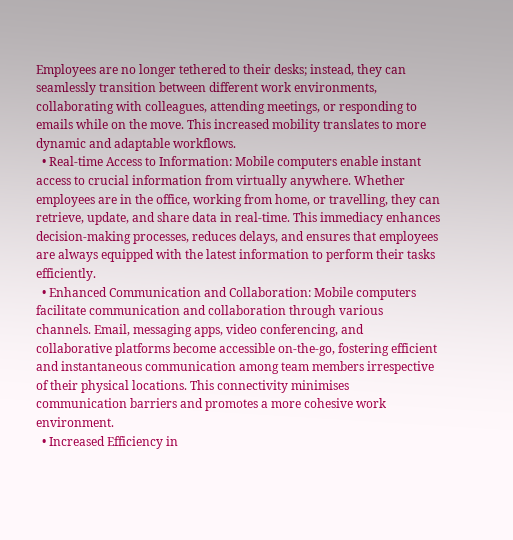Employees are no longer tethered to their desks; instead, they can seamlessly transition between different work environments, collaborating with colleagues, attending meetings, or responding to emails while on the move. This increased mobility translates to more dynamic and adaptable workflows.
  • Real-time Access to Information: Mobile computers enable instant access to crucial information from virtually anywhere. Whether employees are in the office, working from home, or travelling, they can retrieve, update, and share data in real-time. This immediacy enhances decision-making processes, reduces delays, and ensures that employees are always equipped with the latest information to perform their tasks efficiently.
  • Enhanced Communication and Collaboration: Mobile computers facilitate communication and collaboration through various channels. Email, messaging apps, video conferencing, and collaborative platforms become accessible on-the-go, fostering efficient and instantaneous communication among team members irrespective of their physical locations. This connectivity minimises communication barriers and promotes a more cohesive work environment.
  • Increased Efficiency in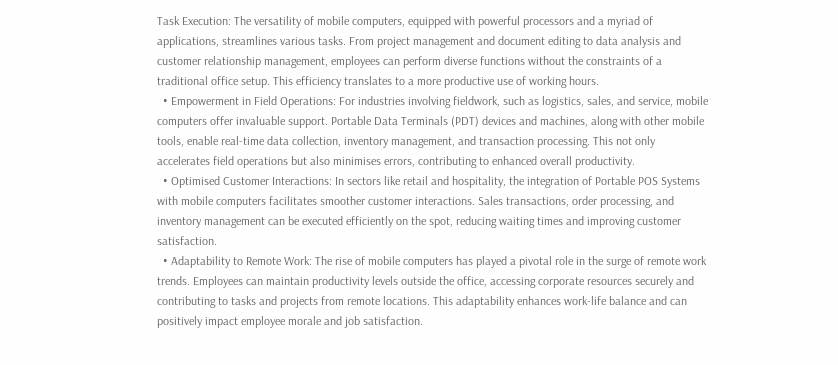Task Execution: The versatility of mobile computers, equipped with powerful processors and a myriad of applications, streamlines various tasks. From project management and document editing to data analysis and customer relationship management, employees can perform diverse functions without the constraints of a traditional office setup. This efficiency translates to a more productive use of working hours.
  • Empowerment in Field Operations: For industries involving fieldwork, such as logistics, sales, and service, mobile computers offer invaluable support. Portable Data Terminals (PDT) devices and machines, along with other mobile tools, enable real-time data collection, inventory management, and transaction processing. This not only accelerates field operations but also minimises errors, contributing to enhanced overall productivity.
  • Optimised Customer Interactions: In sectors like retail and hospitality, the integration of Portable POS Systems with mobile computers facilitates smoother customer interactions. Sales transactions, order processing, and inventory management can be executed efficiently on the spot, reducing waiting times and improving customer satisfaction.
  • Adaptability to Remote Work: The rise of mobile computers has played a pivotal role in the surge of remote work trends. Employees can maintain productivity levels outside the office, accessing corporate resources securely and contributing to tasks and projects from remote locations. This adaptability enhances work-life balance and can positively impact employee morale and job satisfaction.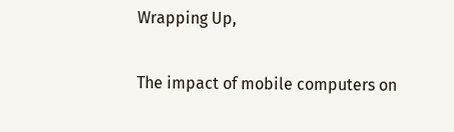Wrapping Up,

The impact of mobile computers on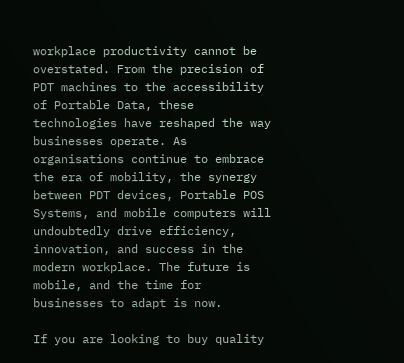workplace productivity cannot be overstated. From the precision of PDT machines to the accessibility of Portable Data, these technologies have reshaped the way businesses operate. As organisations continue to embrace the era of mobility, the synergy between PDT devices, Portable POS Systems, and mobile computers will undoubtedly drive efficiency, innovation, and success in the modern workplace. The future is mobile, and the time for businesses to adapt is now.

If you are looking to buy quality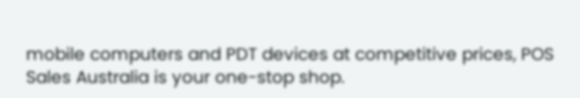mobile computers and PDT devices at competitive prices, POS Sales Australia is your one-stop shop.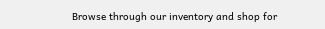Browse through our inventory and shop for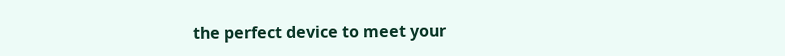the perfect device to meet your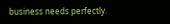business needs perfectly.